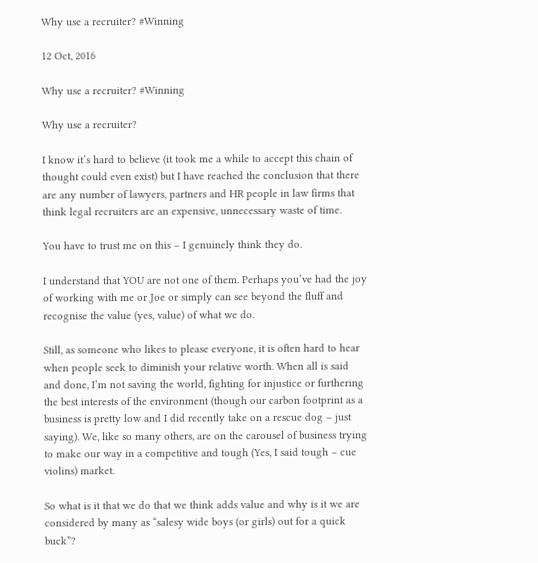Why use a recruiter? #Winning

12 Oct, 2016

Why use a recruiter? #Winning

Why use a recruiter?

I know it’s hard to believe (it took me a while to accept this chain of thought could even exist) but I have reached the conclusion that there are any number of lawyers, partners and HR people in law firms that think legal recruiters are an expensive, unnecessary waste of time.

You have to trust me on this – I genuinely think they do.

I understand that YOU are not one of them. Perhaps you’ve had the joy of working with me or Joe or simply can see beyond the fluff and recognise the value (yes, value) of what we do.

Still, as someone who likes to please everyone, it is often hard to hear when people seek to diminish your relative worth. When all is said and done, I’m not saving the world, fighting for injustice or furthering the best interests of the environment (though our carbon footprint as a business is pretty low and I did recently take on a rescue dog – just saying). We, like so many others, are on the carousel of business trying to make our way in a competitive and tough (Yes, I said tough – cue violins) market.

So what is it that we do that we think adds value and why is it we are considered by many as “salesy wide boys (or girls) out for a quick buck”?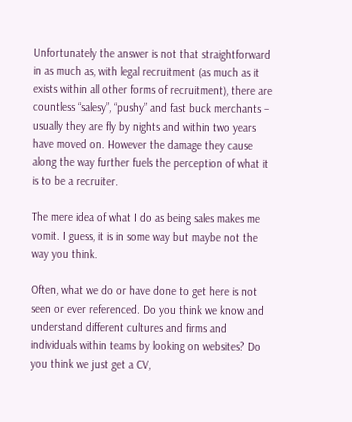Unfortunately the answer is not that straightforward in as much as, with legal recruitment (as much as it exists within all other forms of recruitment), there are countless “salesy”, “pushy” and fast buck merchants – usually they are fly by nights and within two years have moved on. However the damage they cause along the way further fuels the perception of what it is to be a recruiter.

The mere idea of what I do as being sales makes me vomit. I guess, it is in some way but maybe not the way you think.

Often, what we do or have done to get here is not seen or ever referenced. Do you think we know and understand different cultures and firms and individuals within teams by looking on websites? Do you think we just get a CV,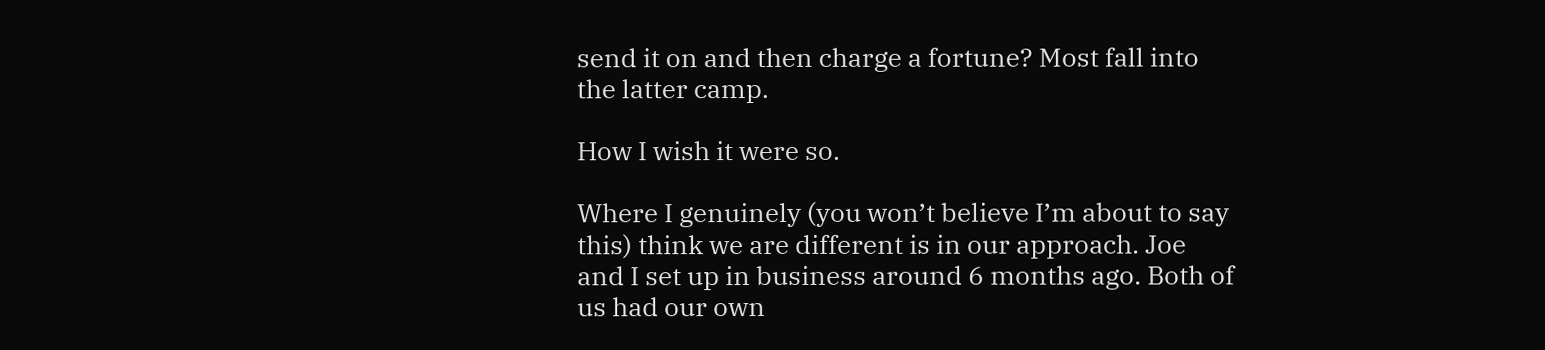send it on and then charge a fortune? Most fall into the latter camp.

How I wish it were so.

Where I genuinely (you won’t believe I’m about to say this) think we are different is in our approach. Joe and I set up in business around 6 months ago. Both of us had our own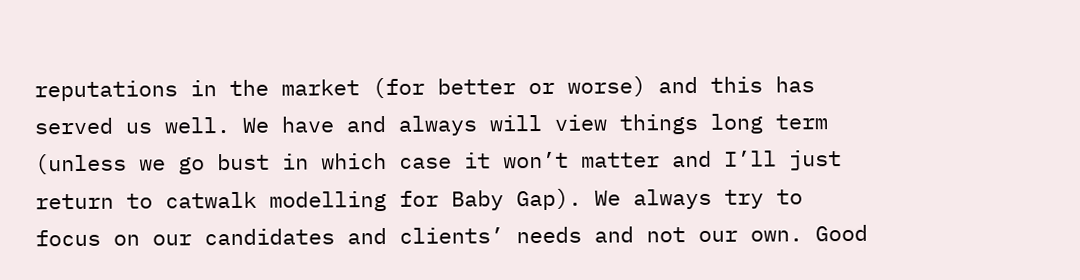reputations in the market (for better or worse) and this has served us well. We have and always will view things long term (unless we go bust in which case it won’t matter and I’ll just return to catwalk modelling for Baby Gap). We always try to focus on our candidates and clients’ needs and not our own. Good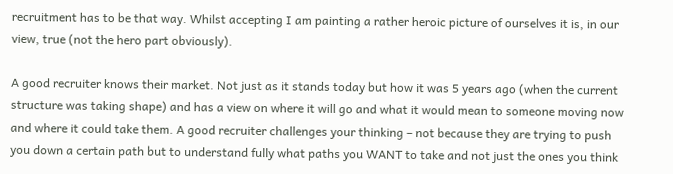recruitment has to be that way. Whilst accepting I am painting a rather heroic picture of ourselves it is, in our view, true (not the hero part obviously).

A good recruiter knows their market. Not just as it stands today but how it was 5 years ago (when the current structure was taking shape) and has a view on where it will go and what it would mean to someone moving now and where it could take them. A good recruiter challenges your thinking – not because they are trying to push you down a certain path but to understand fully what paths you WANT to take and not just the ones you think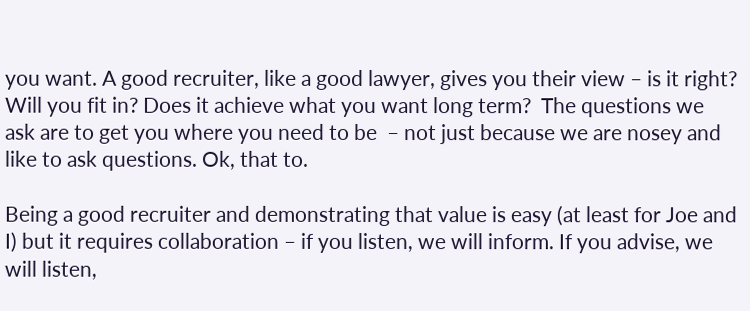you want. A good recruiter, like a good lawyer, gives you their view – is it right? Will you fit in? Does it achieve what you want long term?  The questions we ask are to get you where you need to be  – not just because we are nosey and like to ask questions. Ok, that to.

Being a good recruiter and demonstrating that value is easy (at least for Joe and I) but it requires collaboration – if you listen, we will inform. If you advise, we will listen,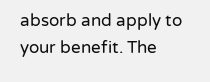absorb and apply to your benefit. The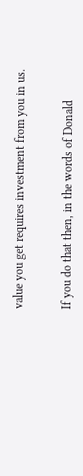value you get requires investment from you in us.


If you do that then, in the words of Donald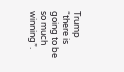Trump “there is going to be so much winning”.